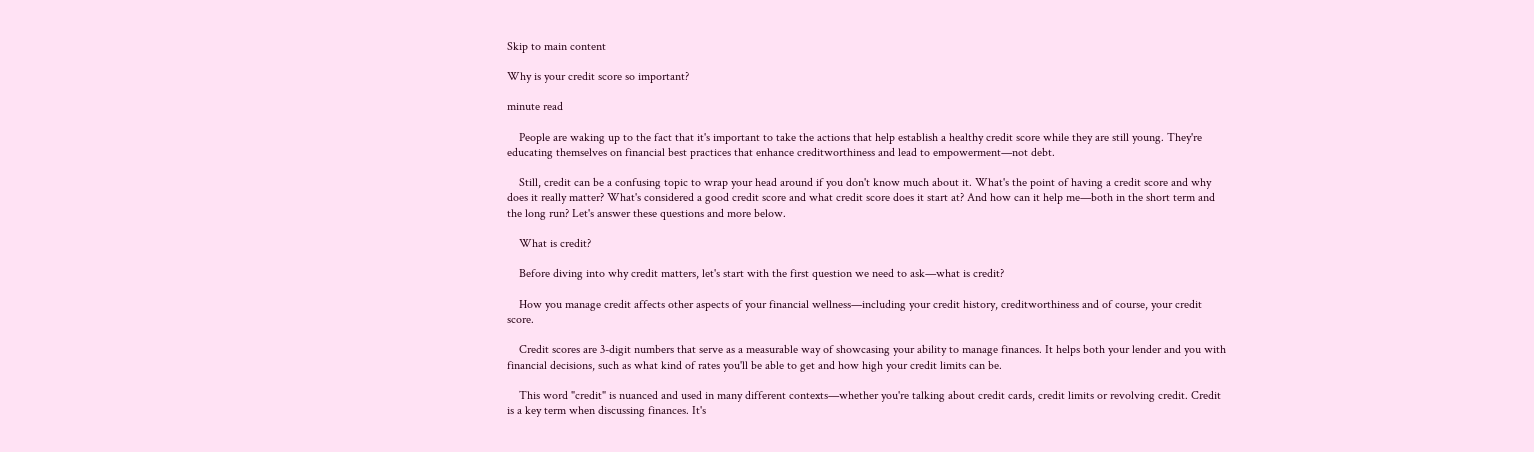Skip to main content

Why is your credit score so important?

minute read

    People are waking up to the fact that it's important to take the actions that help establish a healthy credit score while they are still young. They're educating themselves on financial best practices that enhance creditworthiness and lead to empowerment—not debt.

    Still, credit can be a confusing topic to wrap your head around if you don't know much about it. What's the point of having a credit score and why does it really matter? What's considered a good credit score and what credit score does it start at? And how can it help me—both in the short term and the long run? Let's answer these questions and more below.

    What is credit?

    Before diving into why credit matters, let's start with the first question we need to ask—what is credit?

    How you manage credit affects other aspects of your financial wellness—including your credit history, creditworthiness and of course, your credit score.

    Credit scores are 3-digit numbers that serve as a measurable way of showcasing your ability to manage finances. It helps both your lender and you with financial decisions, such as what kind of rates you'll be able to get and how high your credit limits can be.

    This word "credit" is nuanced and used in many different contexts—whether you're talking about credit cards, credit limits or revolving credit. Credit is a key term when discussing finances. It's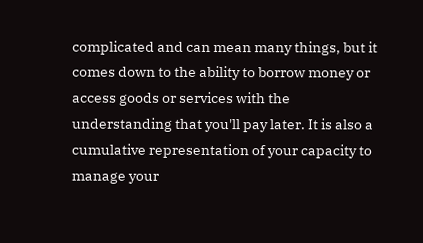complicated and can mean many things, but it comes down to the ability to borrow money or access goods or services with the understanding that you'll pay later. It is also a cumulative representation of your capacity to manage your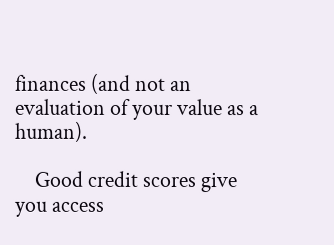finances (and not an evaluation of your value as a human).

    Good credit scores give you access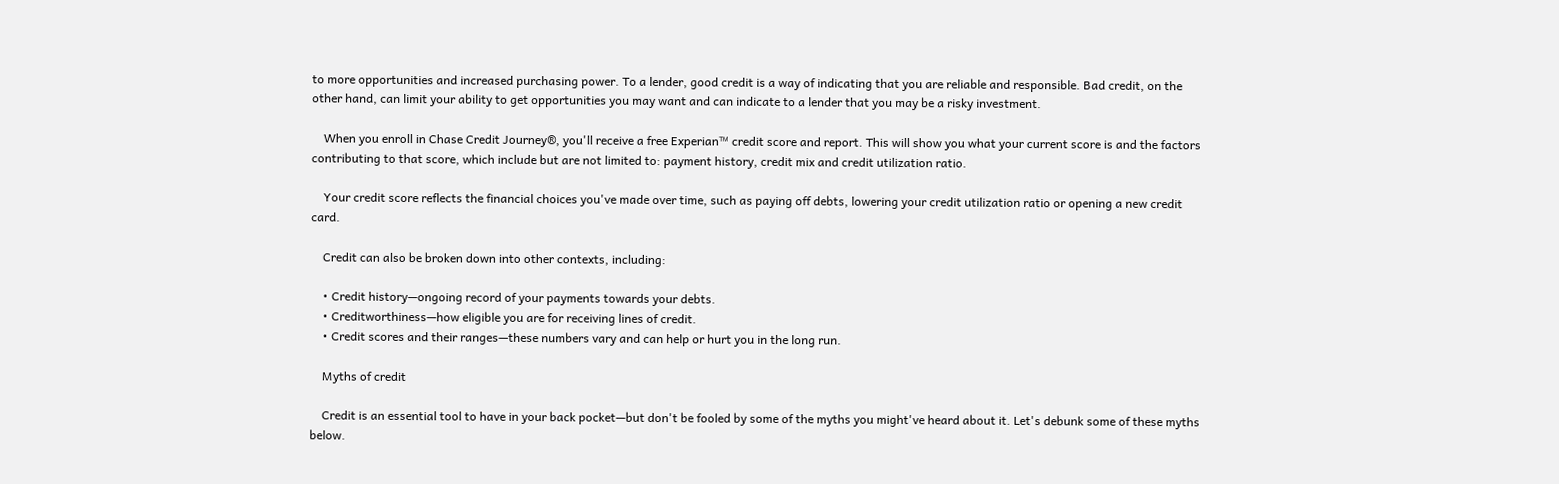to more opportunities and increased purchasing power. To a lender, good credit is a way of indicating that you are reliable and responsible. Bad credit, on the other hand, can limit your ability to get opportunities you may want and can indicate to a lender that you may be a risky investment.

    When you enroll in Chase Credit Journey®, you'll receive a free Experian™ credit score and report. This will show you what your current score is and the factors contributing to that score, which include but are not limited to: payment history, credit mix and credit utilization ratio.

    Your credit score reflects the financial choices you've made over time, such as paying off debts, lowering your credit utilization ratio or opening a new credit card.

    Credit can also be broken down into other contexts, including:

    • Credit history—ongoing record of your payments towards your debts.
    • Creditworthiness—how eligible you are for receiving lines of credit.
    • Credit scores and their ranges—these numbers vary and can help or hurt you in the long run.

    Myths of credit

    Credit is an essential tool to have in your back pocket—but don't be fooled by some of the myths you might've heard about it. Let's debunk some of these myths below.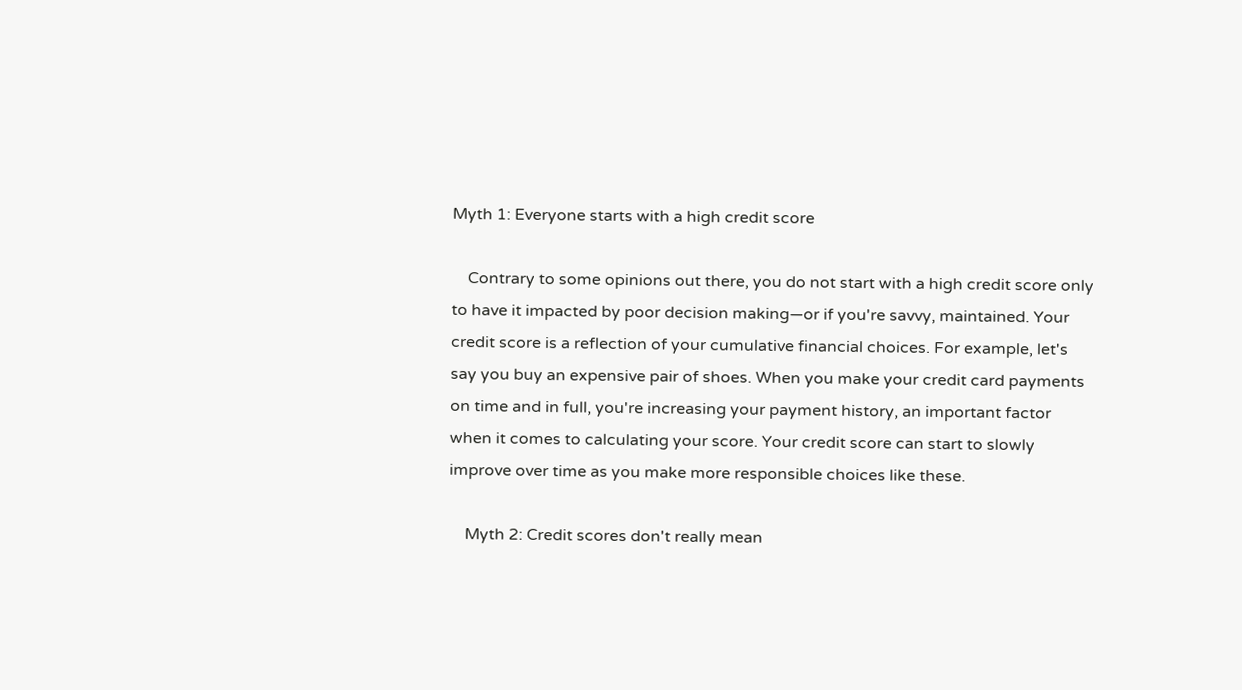Myth 1: Everyone starts with a high credit score

    Contrary to some opinions out there, you do not start with a high credit score only to have it impacted by poor decision making—or if you're savvy, maintained. Your credit score is a reflection of your cumulative financial choices. For example, let's say you buy an expensive pair of shoes. When you make your credit card payments on time and in full, you're increasing your payment history, an important factor when it comes to calculating your score. Your credit score can start to slowly improve over time as you make more responsible choices like these.

    Myth 2: Credit scores don't really mean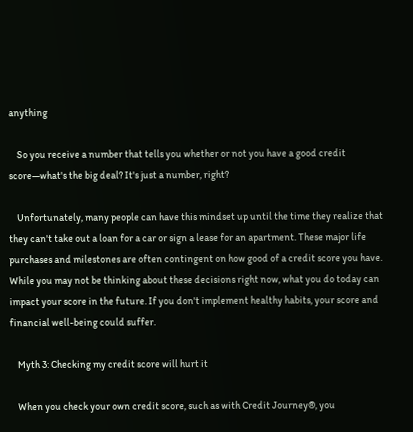anything

    So you receive a number that tells you whether or not you have a good credit score—what's the big deal? It's just a number, right?

    Unfortunately, many people can have this mindset up until the time they realize that they can't take out a loan for a car or sign a lease for an apartment. These major life purchases and milestones are often contingent on how good of a credit score you have. While you may not be thinking about these decisions right now, what you do today can impact your score in the future. If you don't implement healthy habits, your score and financial well-being could suffer.

    Myth 3: Checking my credit score will hurt it

    When you check your own credit score, such as with Credit Journey®, you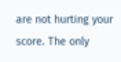are not hurting your score. The only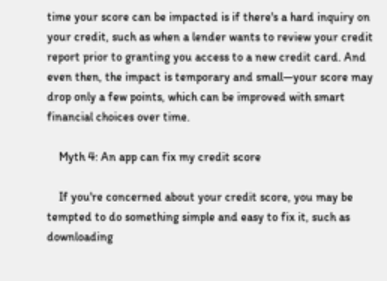time your score can be impacted is if there's a hard inquiry on your credit, such as when a lender wants to review your credit report prior to granting you access to a new credit card. And even then, the impact is temporary and small—your score may drop only a few points, which can be improved with smart financial choices over time.

    Myth 4: An app can fix my credit score

    If you're concerned about your credit score, you may be tempted to do something simple and easy to fix it, such as downloading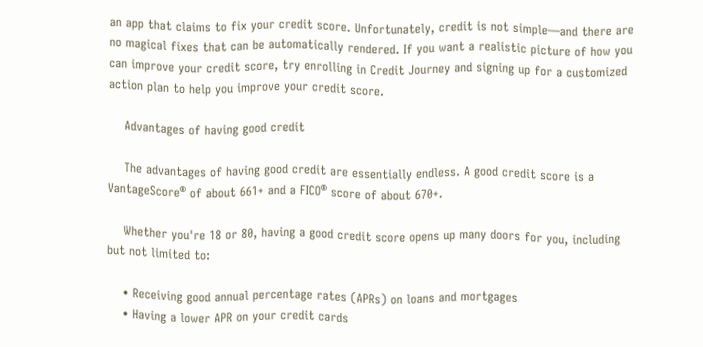an app that claims to fix your credit score. Unfortunately, credit is not simple—and there are no magical fixes that can be automatically rendered. If you want a realistic picture of how you can improve your credit score, try enrolling in Credit Journey and signing up for a customized action plan to help you improve your credit score.

    Advantages of having good credit

    The advantages of having good credit are essentially endless. A good credit score is a VantageScore® of about 661+ and a FICO® score of about 670+.

    Whether you're 18 or 80, having a good credit score opens up many doors for you, including but not limited to:

    • Receiving good annual percentage rates (APRs) on loans and mortgages
    • Having a lower APR on your credit cards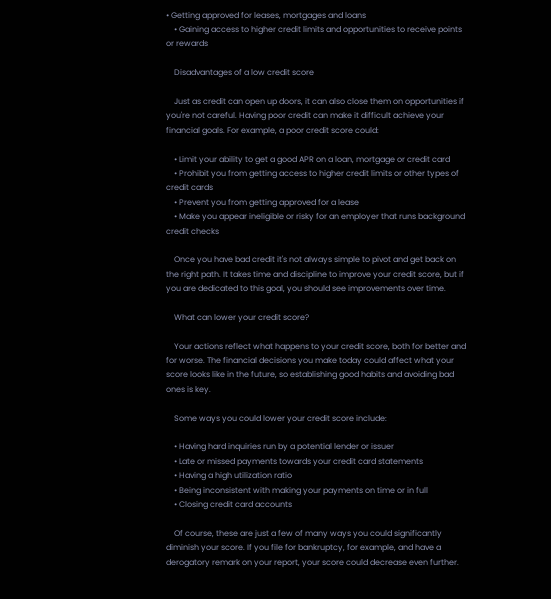• Getting approved for leases, mortgages and loans
    • Gaining access to higher credit limits and opportunities to receive points or rewards

    Disadvantages of a low credit score

    Just as credit can open up doors, it can also close them on opportunities if you're not careful. Having poor credit can make it difficult achieve your financial goals. For example, a poor credit score could:

    • Limit your ability to get a good APR on a loan, mortgage or credit card
    • Prohibit you from getting access to higher credit limits or other types of credit cards
    • Prevent you from getting approved for a lease
    • Make you appear ineligible or risky for an employer that runs background credit checks

    Once you have bad credit it's not always simple to pivot and get back on the right path. It takes time and discipline to improve your credit score, but if you are dedicated to this goal, you should see improvements over time.

    What can lower your credit score?

    Your actions reflect what happens to your credit score, both for better and for worse. The financial decisions you make today could affect what your score looks like in the future, so establishing good habits and avoiding bad ones is key.

    Some ways you could lower your credit score include:

    • Having hard inquiries run by a potential lender or issuer
    • Late or missed payments towards your credit card statements
    • Having a high utilization ratio
    • Being inconsistent with making your payments on time or in full
    • Closing credit card accounts

    Of course, these are just a few of many ways you could significantly diminish your score. If you file for bankruptcy, for example, and have a derogatory remark on your report, your score could decrease even further.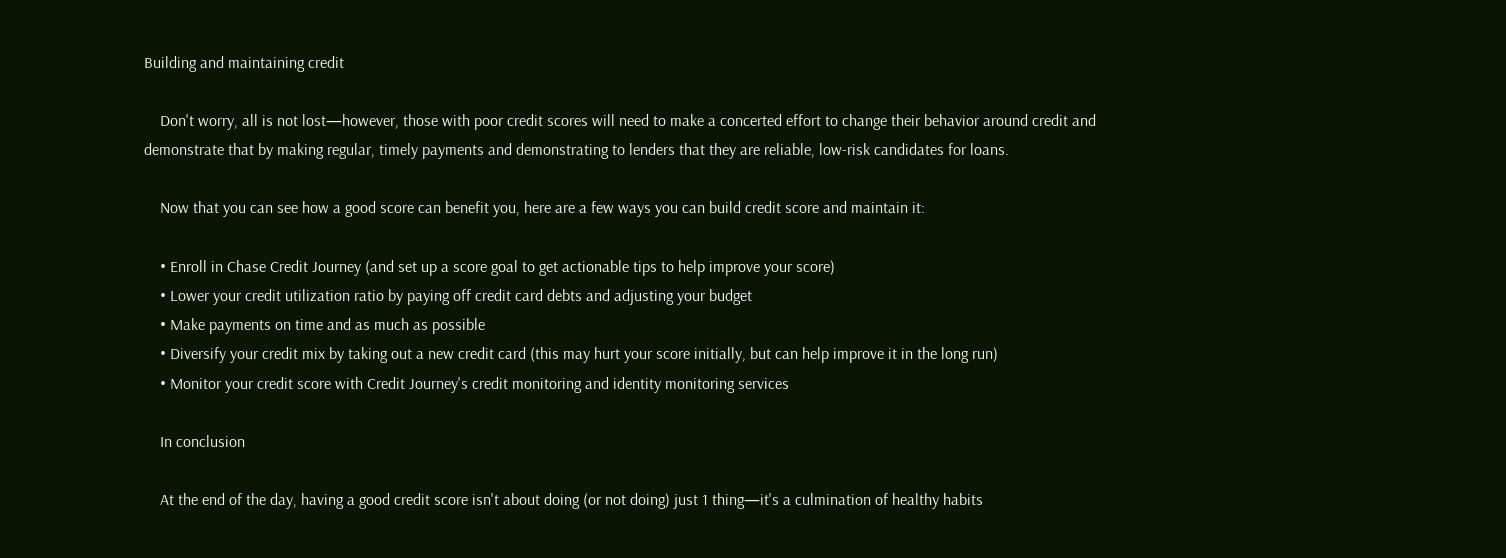Building and maintaining credit

    Don't worry, all is not lost—however, those with poor credit scores will need to make a concerted effort to change their behavior around credit and demonstrate that by making regular, timely payments and demonstrating to lenders that they are reliable, low-risk candidates for loans.

    Now that you can see how a good score can benefit you, here are a few ways you can build credit score and maintain it:

    • Enroll in Chase Credit Journey (and set up a score goal to get actionable tips to help improve your score)
    • Lower your credit utilization ratio by paying off credit card debts and adjusting your budget
    • Make payments on time and as much as possible
    • Diversify your credit mix by taking out a new credit card (this may hurt your score initially, but can help improve it in the long run)
    • Monitor your credit score with Credit Journey's credit monitoring and identity monitoring services

    In conclusion

    At the end of the day, having a good credit score isn't about doing (or not doing) just 1 thing—it's a culmination of healthy habits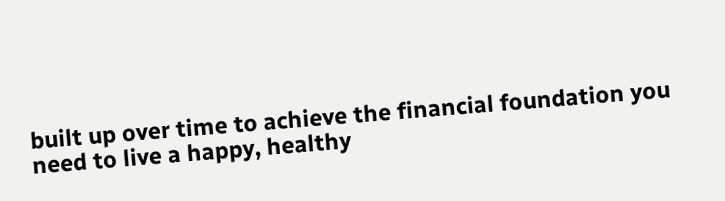built up over time to achieve the financial foundation you need to live a happy, healthy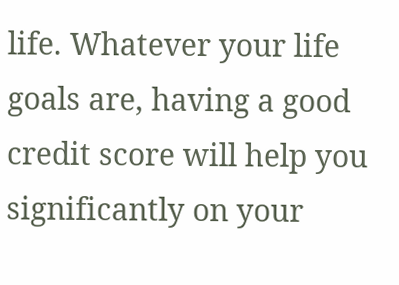life. Whatever your life goals are, having a good credit score will help you significantly on your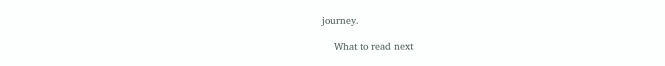journey.

    What to read next